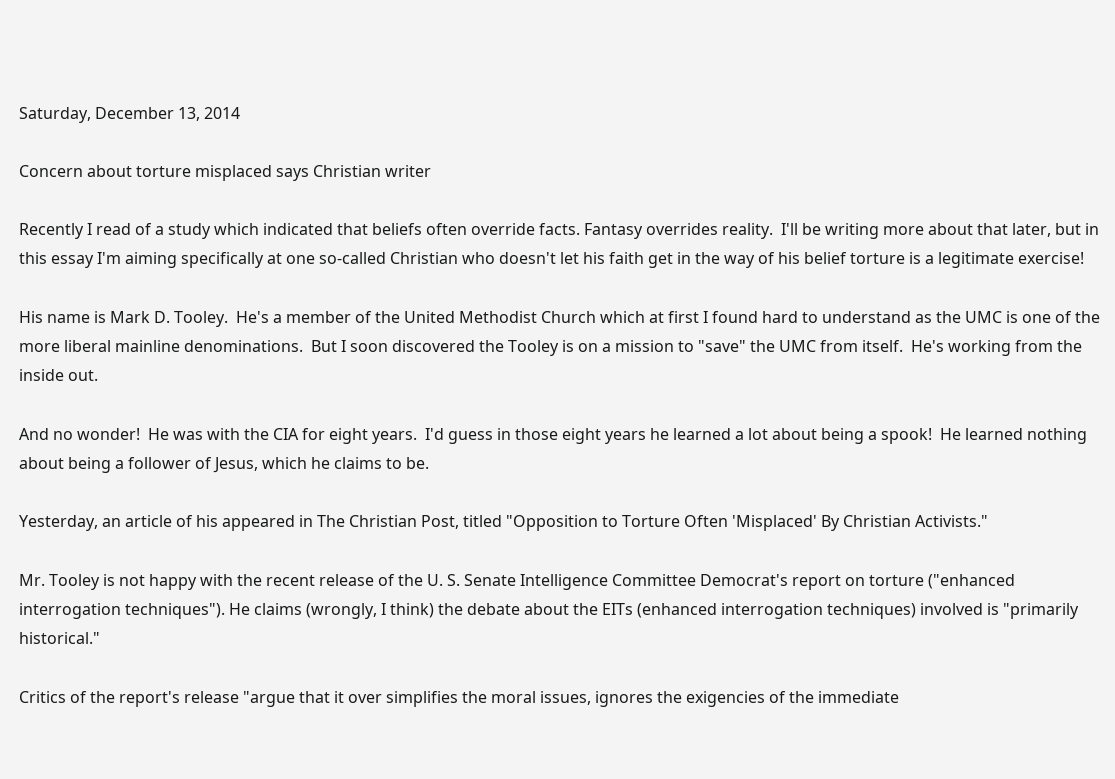Saturday, December 13, 2014

Concern about torture misplaced says Christian writer

Recently I read of a study which indicated that beliefs often override facts. Fantasy overrides reality.  I'll be writing more about that later, but in this essay I'm aiming specifically at one so-called Christian who doesn't let his faith get in the way of his belief torture is a legitimate exercise!

His name is Mark D. Tooley.  He's a member of the United Methodist Church which at first I found hard to understand as the UMC is one of the more liberal mainline denominations.  But I soon discovered the Tooley is on a mission to "save" the UMC from itself.  He's working from the inside out.

And no wonder!  He was with the CIA for eight years.  I'd guess in those eight years he learned a lot about being a spook!  He learned nothing about being a follower of Jesus, which he claims to be.

Yesterday, an article of his appeared in The Christian Post, titled "Opposition to Torture Often 'Misplaced' By Christian Activists."

Mr. Tooley is not happy with the recent release of the U. S. Senate Intelligence Committee Democrat's report on torture ("enhanced interrogation techniques"). He claims (wrongly, I think) the debate about the EITs (enhanced interrogation techniques) involved is "primarily historical."

Critics of the report's release "argue that it over simplifies the moral issues, ignores the exigencies of the immediate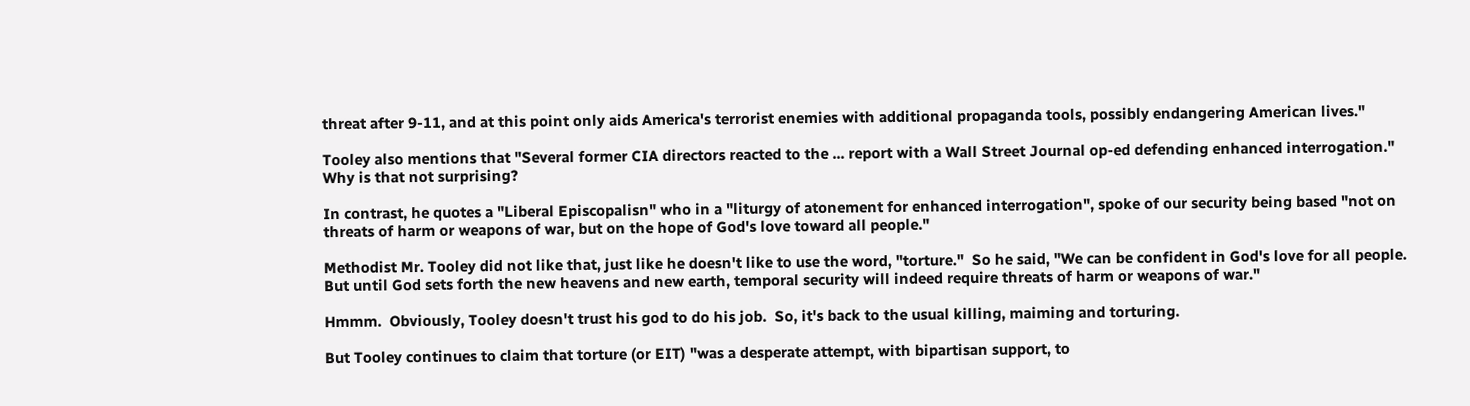threat after 9-11, and at this point only aids America's terrorist enemies with additional propaganda tools, possibly endangering American lives."

Tooley also mentions that "Several former CIA directors reacted to the ... report with a Wall Street Journal op-ed defending enhanced interrogation."  Why is that not surprising?

In contrast, he quotes a "Liberal Episcopalisn" who in a "liturgy of atonement for enhanced interrogation", spoke of our security being based "not on threats of harm or weapons of war, but on the hope of God's love toward all people."

Methodist Mr. Tooley did not like that, just like he doesn't like to use the word, "torture."  So he said, "We can be confident in God's love for all people.  But until God sets forth the new heavens and new earth, temporal security will indeed require threats of harm or weapons of war."

Hmmm.  Obviously, Tooley doesn't trust his god to do his job.  So, it's back to the usual killing, maiming and torturing.

But Tooley continues to claim that torture (or EIT) "was a desperate attempt, with bipartisan support, to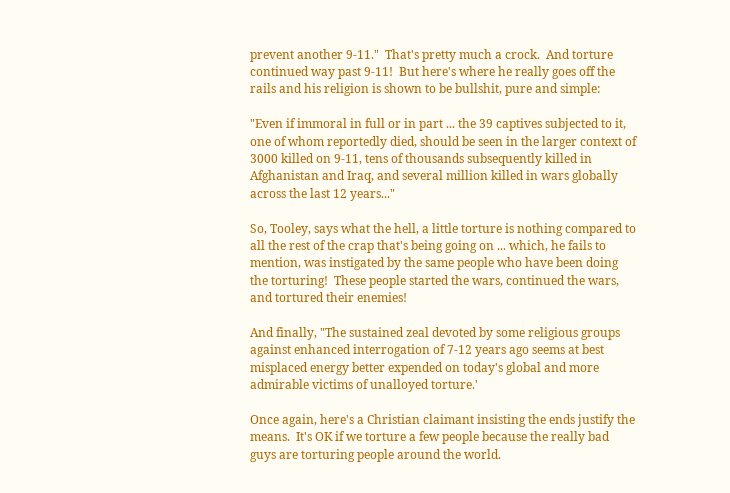prevent another 9-11."  That's pretty much a crock.  And torture continued way past 9-11!  But here's where he really goes off the rails and his religion is shown to be bullshit, pure and simple:

"Even if immoral in full or in part ... the 39 captives subjected to it, one of whom reportedly died, should be seen in the larger context of 3000 killed on 9-11, tens of thousands subsequently killed in Afghanistan and Iraq, and several million killed in wars globally across the last 12 years..."

So, Tooley, says what the hell, a little torture is nothing compared to all the rest of the crap that's being going on ... which, he fails to mention, was instigated by the same people who have been doing the torturing!  These people started the wars, continued the wars, and tortured their enemies!

And finally, "The sustained zeal devoted by some religious groups against enhanced interrogation of 7-12 years ago seems at best misplaced energy better expended on today's global and more admirable victims of unalloyed torture.'

Once again, here's a Christian claimant insisting the ends justify the means.  It's OK if we torture a few people because the really bad guys are torturing people around the world.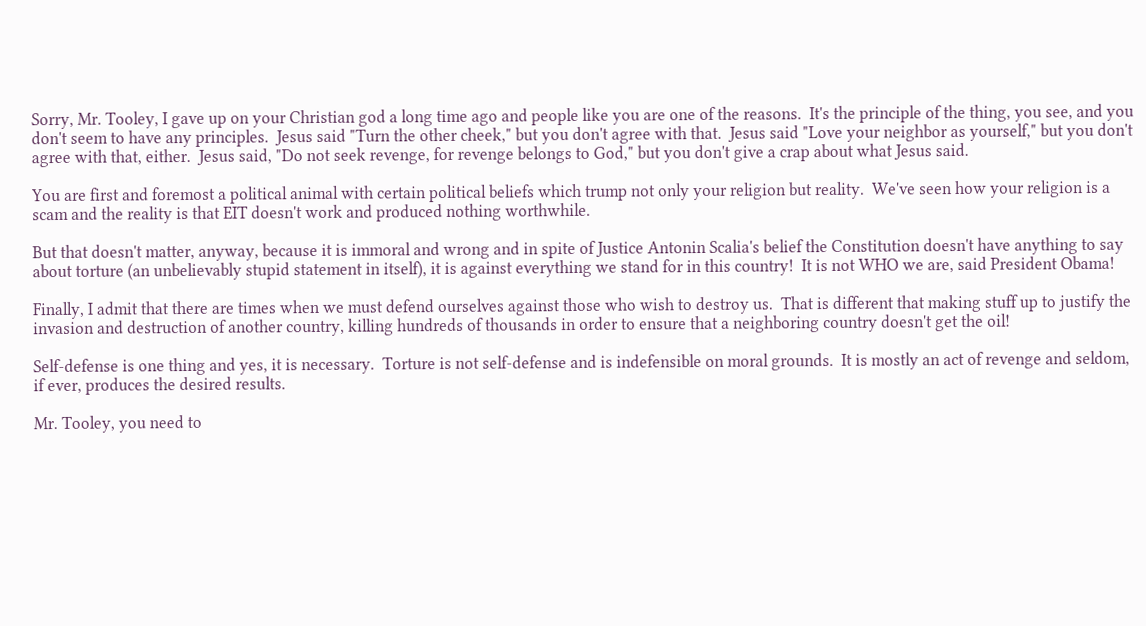Sorry, Mr. Tooley, I gave up on your Christian god a long time ago and people like you are one of the reasons.  It's the principle of the thing, you see, and you don't seem to have any principles.  Jesus said "Turn the other cheek," but you don't agree with that.  Jesus said "Love your neighbor as yourself," but you don't agree with that, either.  Jesus said, "Do not seek revenge, for revenge belongs to God," but you don't give a crap about what Jesus said.

You are first and foremost a political animal with certain political beliefs which trump not only your religion but reality.  We've seen how your religion is a scam and the reality is that EIT doesn't work and produced nothing worthwhile.

But that doesn't matter, anyway, because it is immoral and wrong and in spite of Justice Antonin Scalia's belief the Constitution doesn't have anything to say about torture (an unbelievably stupid statement in itself), it is against everything we stand for in this country!  It is not WHO we are, said President Obama!

Finally, I admit that there are times when we must defend ourselves against those who wish to destroy us.  That is different that making stuff up to justify the invasion and destruction of another country, killing hundreds of thousands in order to ensure that a neighboring country doesn't get the oil!

Self-defense is one thing and yes, it is necessary.  Torture is not self-defense and is indefensible on moral grounds.  It is mostly an act of revenge and seldom, if ever, produces the desired results.

Mr. Tooley, you need to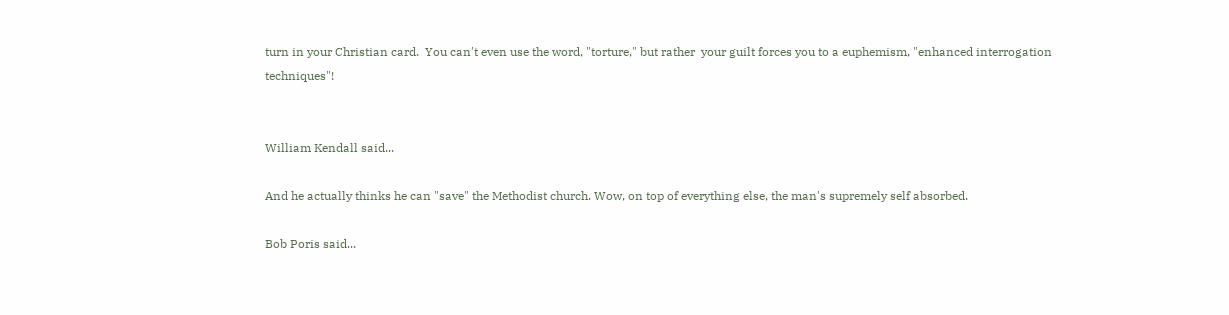turn in your Christian card.  You can't even use the word, "torture," but rather  your guilt forces you to a euphemism, "enhanced interrogation techniques"!


William Kendall said...

And he actually thinks he can "save" the Methodist church. Wow, on top of everything else, the man's supremely self absorbed.

Bob Poris said...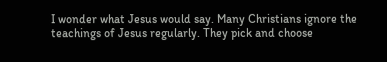I wonder what Jesus would say. Many Christians ignore the teachings of Jesus regularly. They pick and choose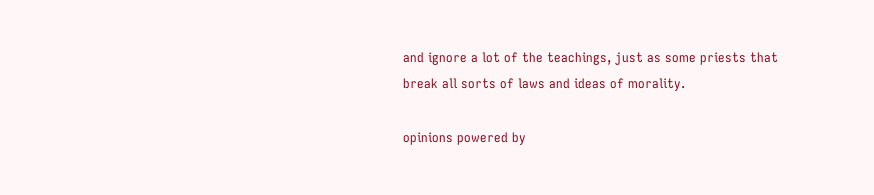and ignore a lot of the teachings, just as some priests that break all sorts of laws and ideas of morality.

opinions powered by